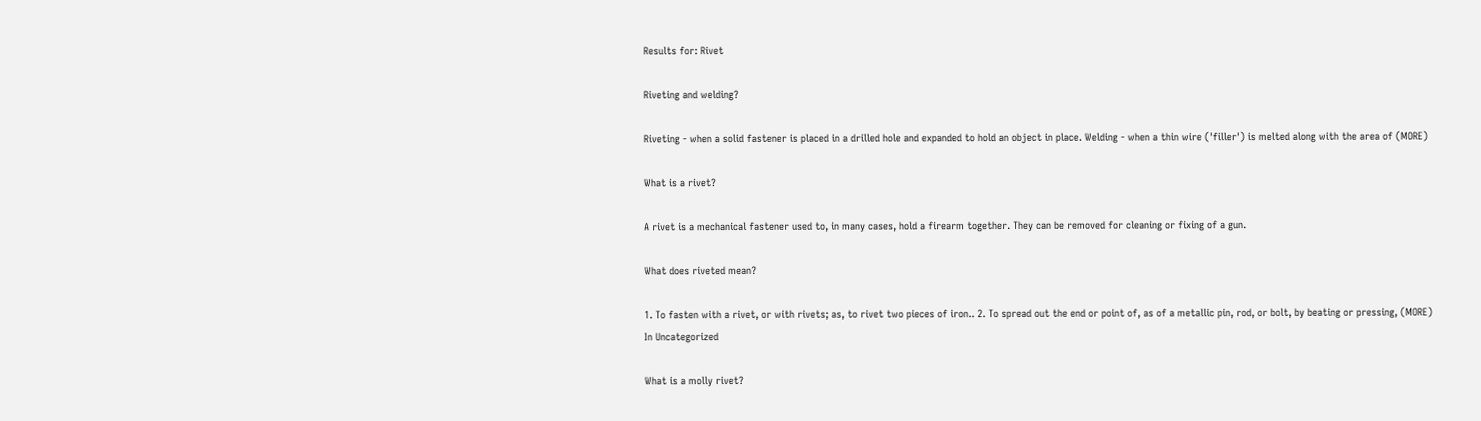Results for: Rivet

Riveting and welding?

Riveting - when a solid fastener is placed in a drilled hole and expanded to hold an object in place. Welding - when a thin wire ('filler') is melted along with the area of (MORE)

What is a rivet?

A rivet is a mechanical fastener used to, in many cases, hold a firearm together. They can be removed for cleaning or fixing of a gun.

What does riveted mean?

1. To fasten with a rivet, or with rivets; as, to rivet two pieces of iron.. 2. To spread out the end or point of, as of a metallic pin, rod, or bolt, by beating or pressing, (MORE)
In Uncategorized

What is a molly rivet?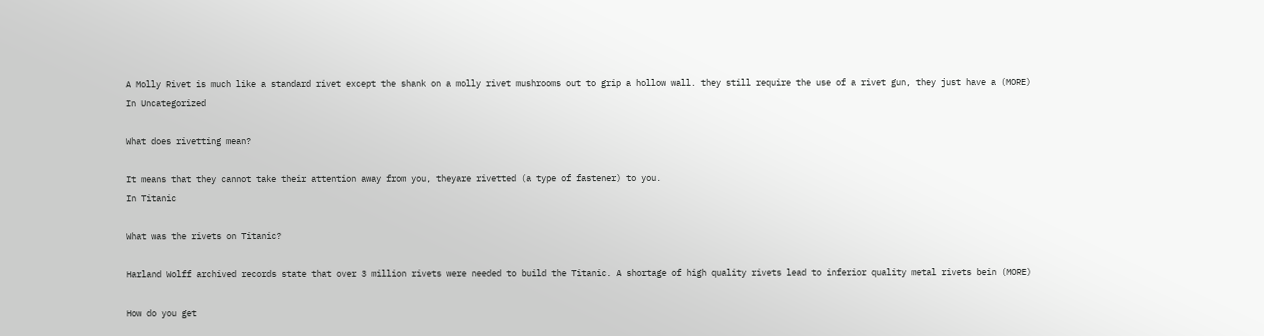A Molly Rivet is much like a standard rivet except the shank on a molly rivet mushrooms out to grip a hollow wall. they still require the use of a rivet gun, they just have a (MORE)
In Uncategorized

What does rivetting mean?

It means that they cannot take their attention away from you, theyare rivetted (a type of fastener) to you.
In Titanic

What was the rivets on Titanic?

Harland Wolff archived records state that over 3 million rivets were needed to build the Titanic. A shortage of high quality rivets lead to inferior quality metal rivets bein (MORE)

How do you get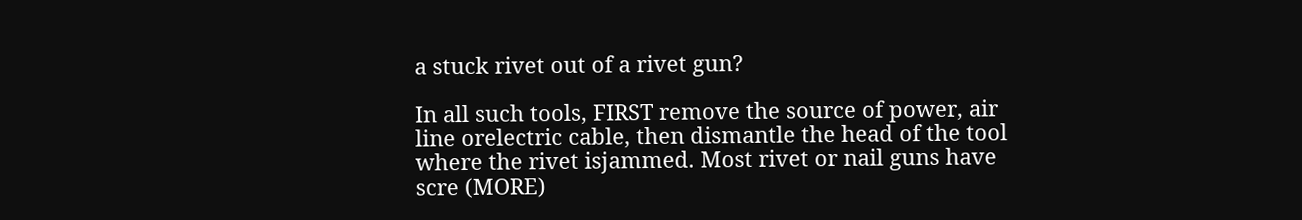a stuck rivet out of a rivet gun?

In all such tools, FIRST remove the source of power, air line orelectric cable, then dismantle the head of the tool where the rivet isjammed. Most rivet or nail guns have scre (MORE)